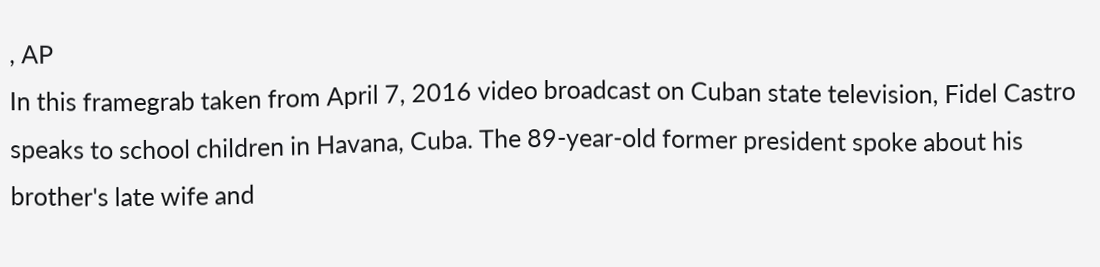, AP
In this framegrab taken from April 7, 2016 video broadcast on Cuban state television, Fidel Castro speaks to school children in Havana, Cuba. The 89-year-old former president spoke about his brother's late wife and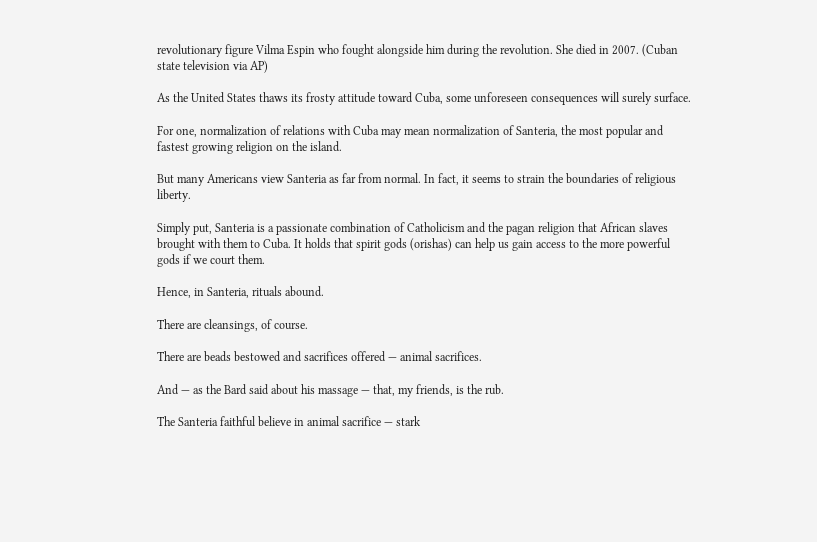revolutionary figure Vilma Espin who fought alongside him during the revolution. She died in 2007. (Cuban state television via AP)

As the United States thaws its frosty attitude toward Cuba, some unforeseen consequences will surely surface.

For one, normalization of relations with Cuba may mean normalization of Santeria, the most popular and fastest growing religion on the island.

But many Americans view Santeria as far from normal. In fact, it seems to strain the boundaries of religious liberty.

Simply put, Santeria is a passionate combination of Catholicism and the pagan religion that African slaves brought with them to Cuba. It holds that spirit gods (orishas) can help us gain access to the more powerful gods if we court them.

Hence, in Santeria, rituals abound.

There are cleansings, of course.

There are beads bestowed and sacrifices offered — animal sacrifices.

And — as the Bard said about his massage — that, my friends, is the rub.

The Santeria faithful believe in animal sacrifice — stark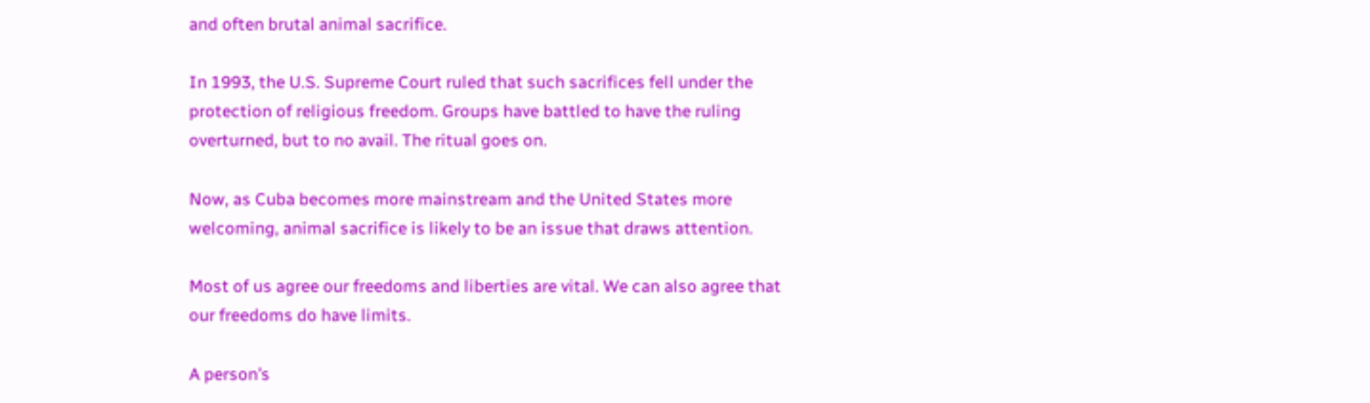and often brutal animal sacrifice.

In 1993, the U.S. Supreme Court ruled that such sacrifices fell under the protection of religious freedom. Groups have battled to have the ruling overturned, but to no avail. The ritual goes on.

Now, as Cuba becomes more mainstream and the United States more welcoming, animal sacrifice is likely to be an issue that draws attention.

Most of us agree our freedoms and liberties are vital. We can also agree that our freedoms do have limits.

A person’s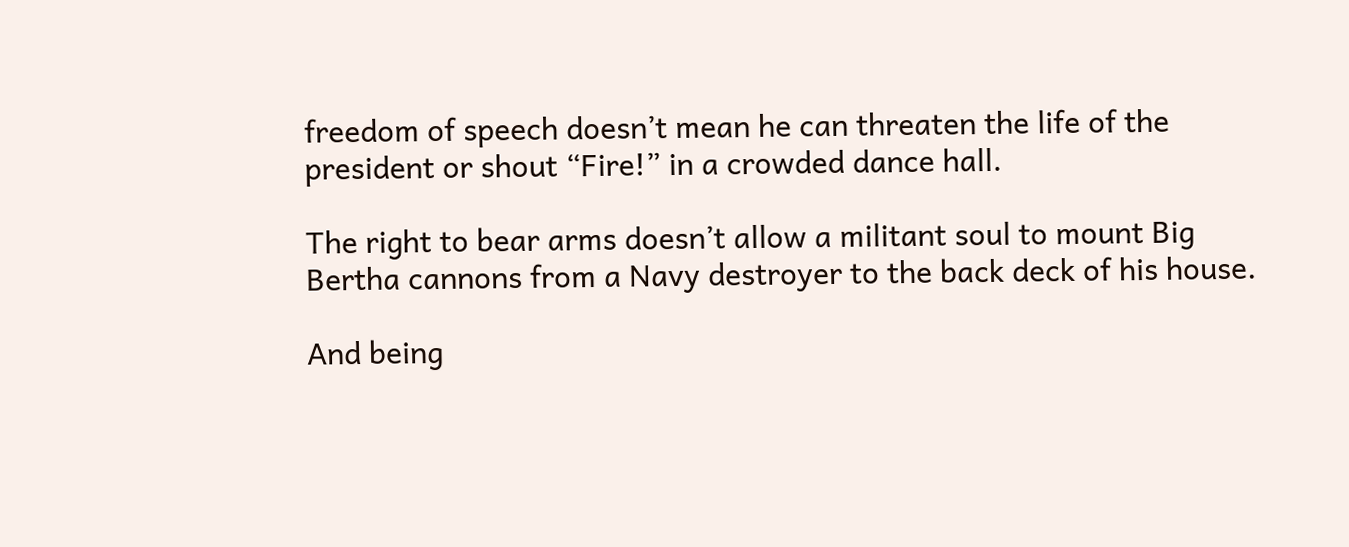freedom of speech doesn’t mean he can threaten the life of the president or shout “Fire!” in a crowded dance hall.

The right to bear arms doesn’t allow a militant soul to mount Big Bertha cannons from a Navy destroyer to the back deck of his house.

And being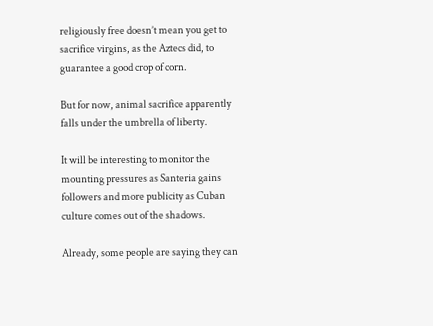religiously free doesn’t mean you get to sacrifice virgins, as the Aztecs did, to guarantee a good crop of corn.

But for now, animal sacrifice apparently falls under the umbrella of liberty.

It will be interesting to monitor the mounting pressures as Santeria gains followers and more publicity as Cuban culture comes out of the shadows.

Already, some people are saying they can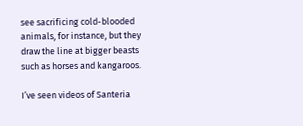see sacrificing cold-blooded animals, for instance, but they draw the line at bigger beasts such as horses and kangaroos.

I’ve seen videos of Santeria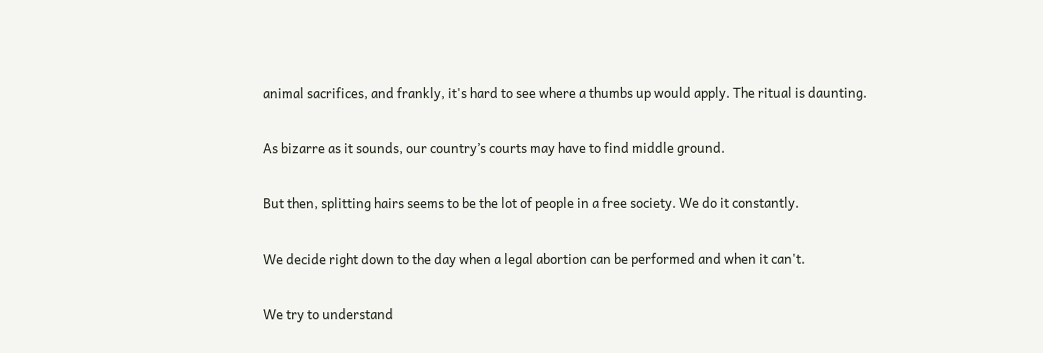animal sacrifices, and frankly, it's hard to see where a thumbs up would apply. The ritual is daunting.

As bizarre as it sounds, our country’s courts may have to find middle ground.

But then, splitting hairs seems to be the lot of people in a free society. We do it constantly.

We decide right down to the day when a legal abortion can be performed and when it can't.

We try to understand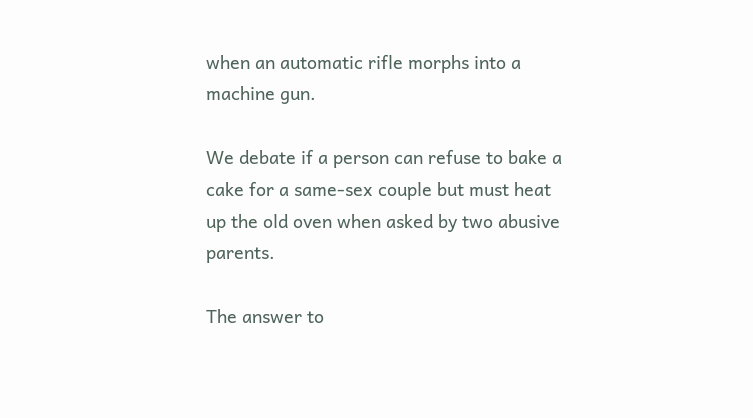when an automatic rifle morphs into a machine gun.

We debate if a person can refuse to bake a cake for a same-sex couple but must heat up the old oven when asked by two abusive parents.

The answer to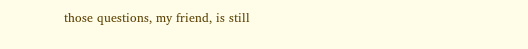those questions, my friend, is still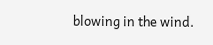blowing in the wind.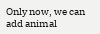Only now, we can add animal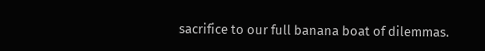sacrifice to our full banana boat of dilemmas.